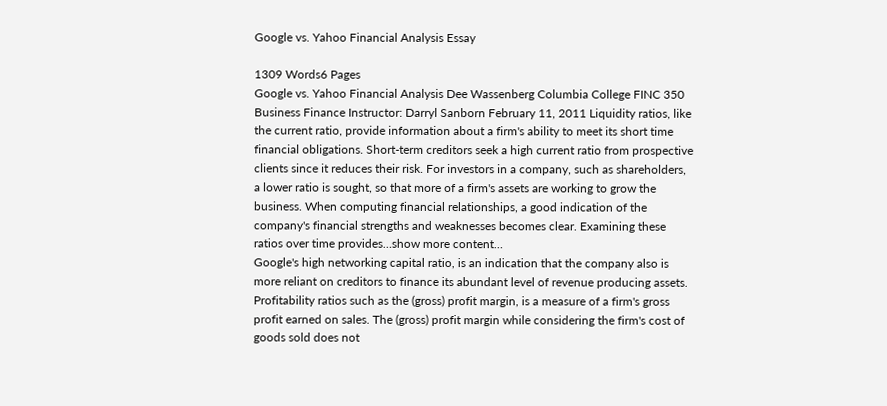Google vs. Yahoo Financial Analysis Essay

1309 Words6 Pages
Google vs. Yahoo Financial Analysis Dee Wassenberg Columbia College FINC 350 Business Finance Instructor: Darryl Sanborn February 11, 2011 Liquidity ratios, like the current ratio, provide information about a firm's ability to meet its short time financial obligations. Short-term creditors seek a high current ratio from prospective clients since it reduces their risk. For investors in a company, such as shareholders, a lower ratio is sought, so that more of a firm's assets are working to grow the business. When computing financial relationships, a good indication of the company's financial strengths and weaknesses becomes clear. Examining these ratios over time provides…show more content…
Google's high networking capital ratio, is an indication that the company also is more reliant on creditors to finance its abundant level of revenue producing assets. Profitability ratios such as the (gross) profit margin, is a measure of a firm's gross profit earned on sales. The (gross) profit margin while considering the firm's cost of goods sold does not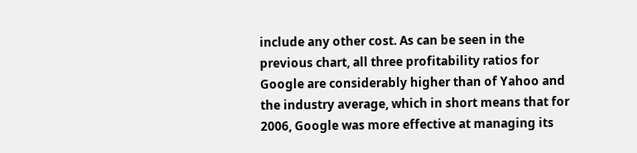include any other cost. As can be seen in the previous chart, all three profitability ratios for Google are considerably higher than of Yahoo and the industry average, which in short means that for 2006, Google was more effective at managing its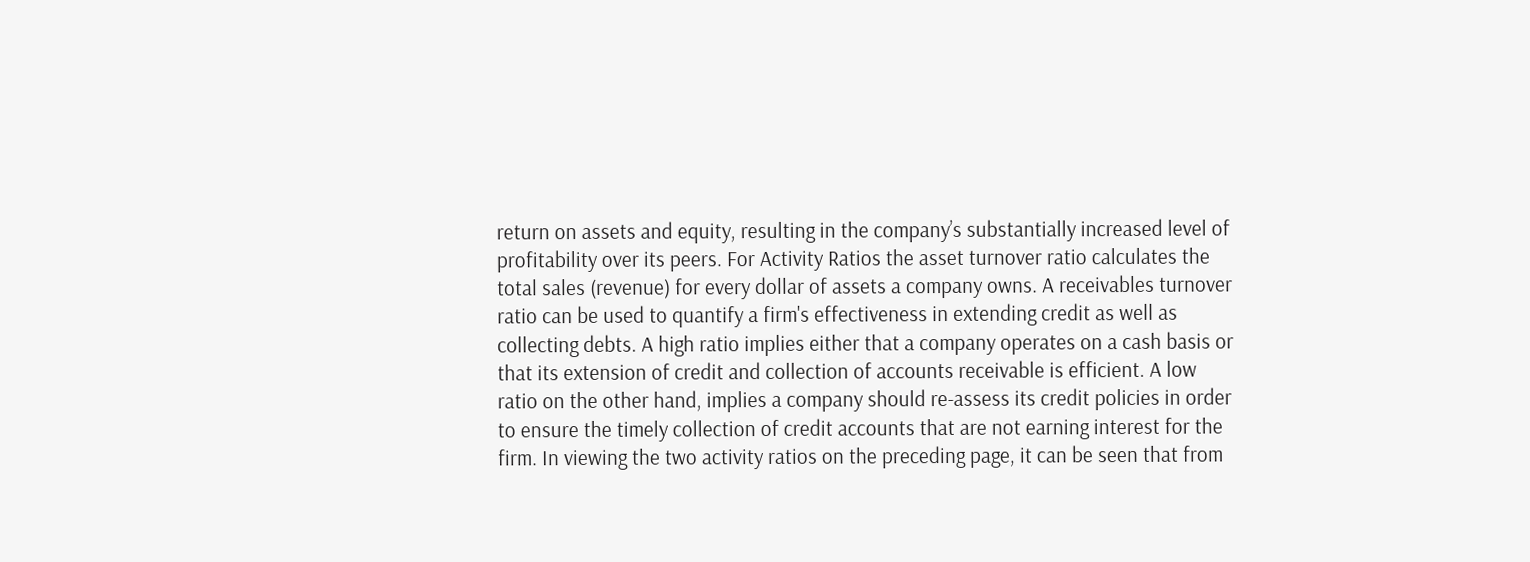return on assets and equity, resulting in the company’s substantially increased level of profitability over its peers. For Activity Ratios the asset turnover ratio calculates the total sales (revenue) for every dollar of assets a company owns. A receivables turnover ratio can be used to quantify a firm's effectiveness in extending credit as well as collecting debts. A high ratio implies either that a company operates on a cash basis or that its extension of credit and collection of accounts receivable is efficient. A low ratio on the other hand, implies a company should re-assess its credit policies in order to ensure the timely collection of credit accounts that are not earning interest for the firm. In viewing the two activity ratios on the preceding page, it can be seen that from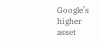Google’s higher asset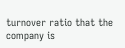turnover ratio that the company is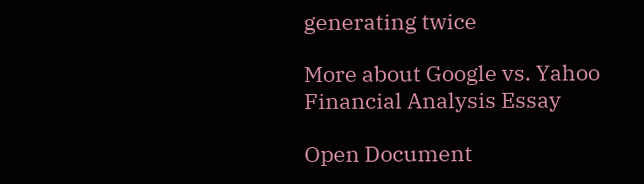generating twice

More about Google vs. Yahoo Financial Analysis Essay

Open Document